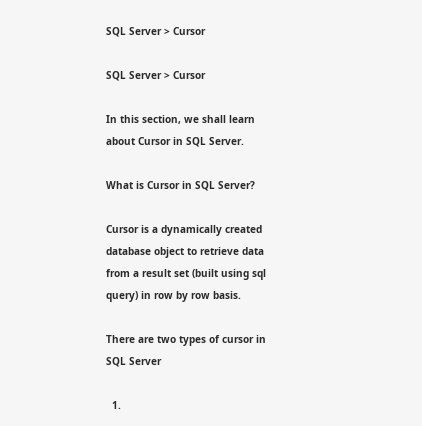SQL Server > Cursor

SQL Server > Cursor

In this section, we shall learn about Cursor in SQL Server.

What is Cursor in SQL Server?

Cursor is a dynamically created database object to retrieve data from a result set (built using sql query) in row by row basis.

There are two types of cursor in SQL Server

  1.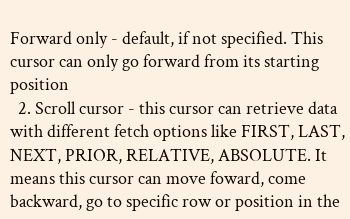Forward only - default, if not specified. This cursor can only go forward from its starting position
  2. Scroll cursor - this cursor can retrieve data with different fetch options like FIRST, LAST, NEXT, PRIOR, RELATIVE, ABSOLUTE. It means this cursor can move foward, come backward, go to specific row or position in the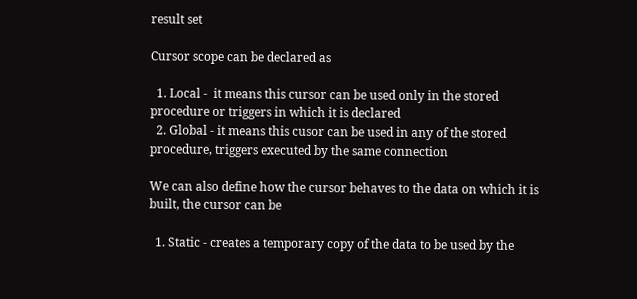result set

Cursor scope can be declared as

  1. Local -  it means this cursor can be used only in the stored procedure or triggers in which it is declared
  2. Global - it means this cusor can be used in any of the stored procedure, triggers executed by the same connection

We can also define how the cursor behaves to the data on which it is built, the cursor can be

  1. Static - creates a temporary copy of the data to be used by the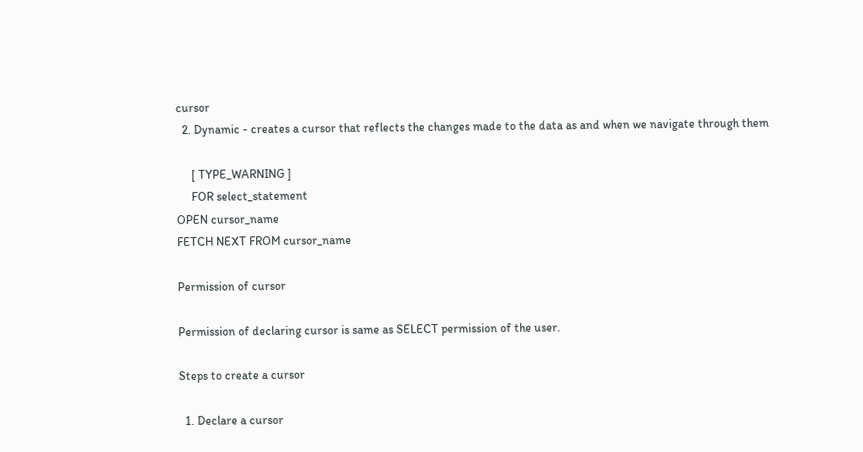cursor
  2. Dynamic - creates a cursor that reflects the changes made to the data as and when we navigate through them

     [ TYPE_WARNING ]
     FOR select_statement
OPEN cursor_name
FETCH NEXT FROM cursor_name

Permission of cursor

Permission of declaring cursor is same as SELECT permission of the user.

Steps to create a cursor

  1. Declare a cursor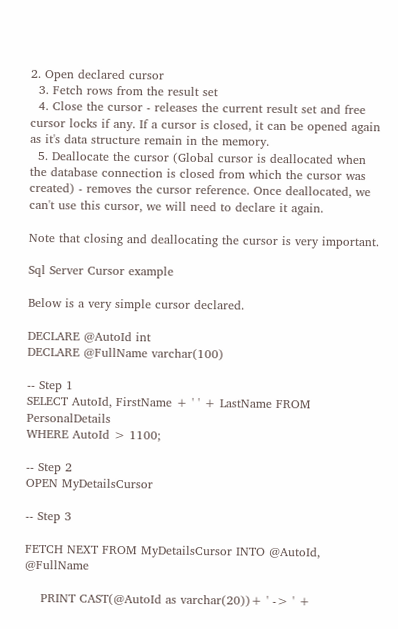2. Open declared cursor
  3. Fetch rows from the result set
  4. Close the cursor - releases the current result set and free cursor locks if any. If a cursor is closed, it can be opened again as it's data structure remain in the memory.
  5. Deallocate the cursor (Global cursor is deallocated when the database connection is closed from which the cursor was created) - removes the cursor reference. Once deallocated, we can't use this cursor, we will need to declare it again.

Note that closing and deallocating the cursor is very important.

Sql Server Cursor example

Below is a very simple cursor declared.

DECLARE @AutoId int
DECLARE @FullName varchar(100)

-- Step 1
SELECT AutoId, FirstName + ' ' + LastName FROM PersonalDetails
WHERE AutoId > 1100;

-- Step 2
OPEN MyDetailsCursor

-- Step 3

FETCH NEXT FROM MyDetailsCursor INTO @AutoId, @FullName

    PRINT CAST(@AutoId as varchar(20))+ ' -> ' +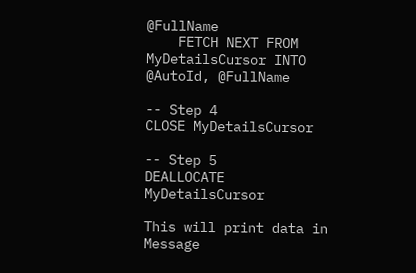@FullName
    FETCH NEXT FROM MyDetailsCursor INTO @AutoId, @FullName

-- Step 4
CLOSE MyDetailsCursor

-- Step 5
DEALLOCATE MyDetailsCursor

This will print data in Message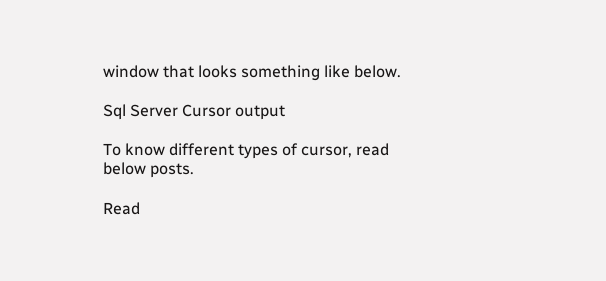window that looks something like below.

Sql Server Cursor output

To know different types of cursor, read below posts.

Read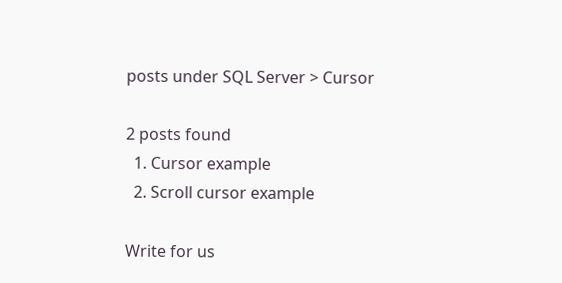posts under SQL Server > Cursor

2 posts found
  1. Cursor example
  2. Scroll cursor example

Write for us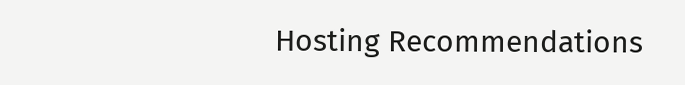Hosting Recommendations